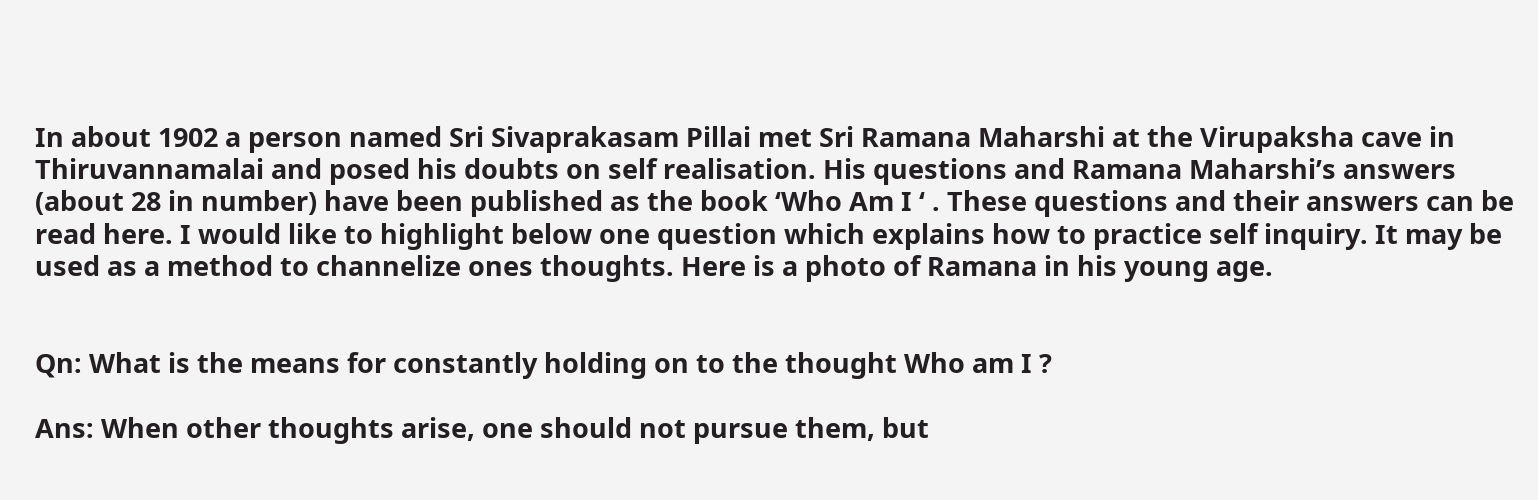In about 1902 a person named Sri Sivaprakasam Pillai met Sri Ramana Maharshi at the Virupaksha cave in Thiruvannamalai and posed his doubts on self realisation. His questions and Ramana Maharshi’s answers (about 28 in number) have been published as the book ‘Who Am I ‘ . These questions and their answers can be read here. I would like to highlight below one question which explains how to practice self inquiry. It may be used as a method to channelize ones thoughts. Here is a photo of Ramana in his young age.


Qn: What is the means for constantly holding on to the thought Who am I ?

Ans: When other thoughts arise, one should not pursue them, but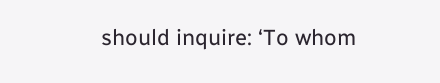should inquire: ‘To whom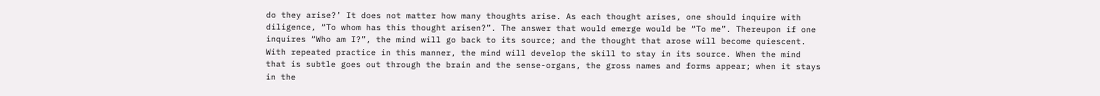do they arise?’ It does not matter how many thoughts arise. As each thought arises, one should inquire with diligence, “To whom has this thought arisen?”. The answer that would emerge would be “To me”. Thereupon if one inquires “Who am I?”, the mind will go back to its source; and the thought that arose will become quiescent. With repeated practice in this manner, the mind will develop the skill to stay in its source. When the mind that is subtle goes out through the brain and the sense-organs, the gross names and forms appear; when it stays in the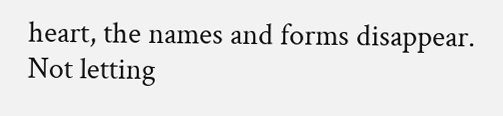heart, the names and forms disappear. Not letting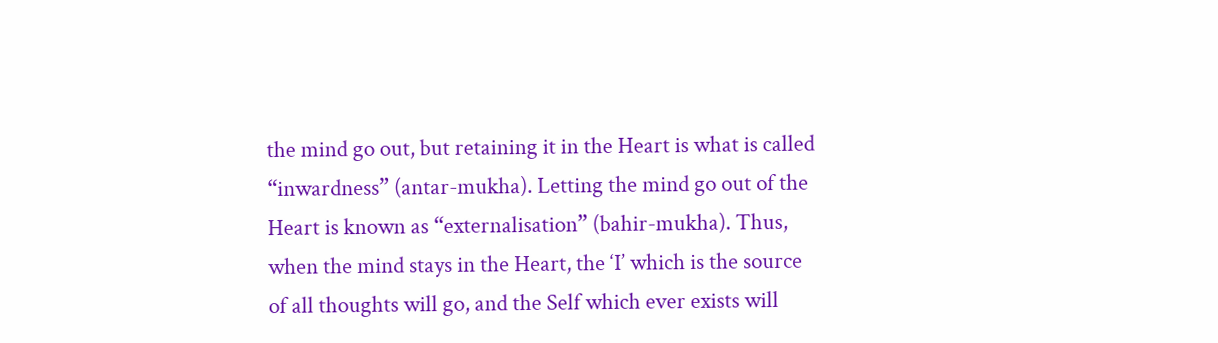the mind go out, but retaining it in the Heart is what is called “inwardness” (antar-mukha). Letting the mind go out of the Heart is known as “externalisation” (bahir-mukha). Thus, when the mind stays in the Heart, the ‘I’ which is the source of all thoughts will go, and the Self which ever exists will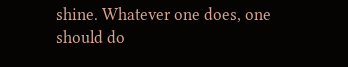shine. Whatever one does, one should do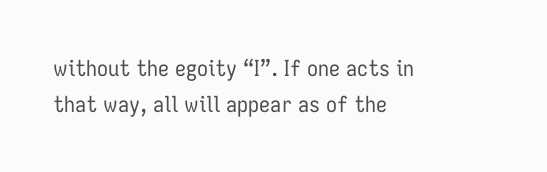without the egoity “I”. If one acts in that way, all will appear as of the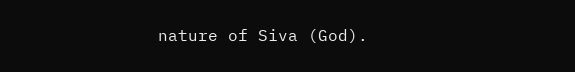nature of Siva (God).